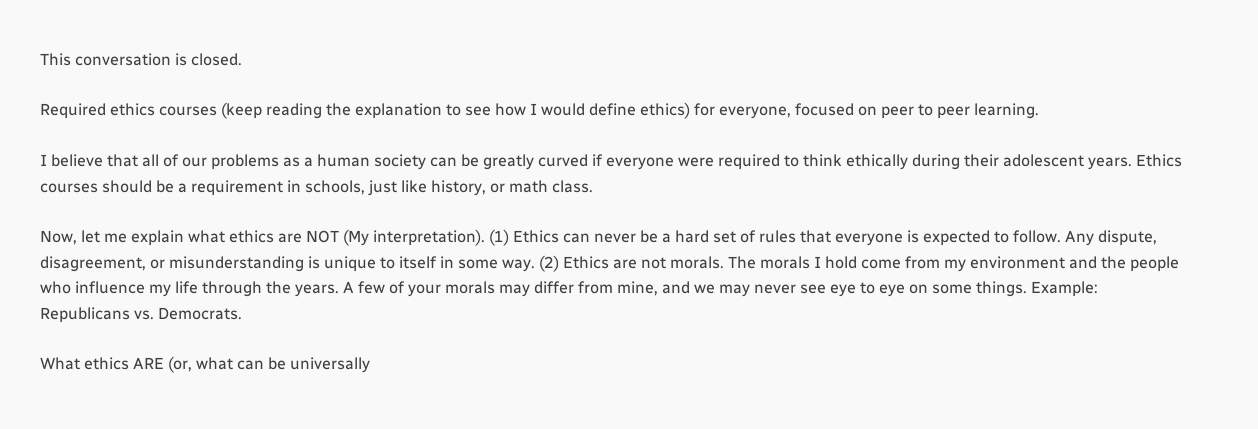This conversation is closed.

Required ethics courses (keep reading the explanation to see how I would define ethics) for everyone, focused on peer to peer learning.

I believe that all of our problems as a human society can be greatly curved if everyone were required to think ethically during their adolescent years. Ethics courses should be a requirement in schools, just like history, or math class.

Now, let me explain what ethics are NOT (My interpretation). (1) Ethics can never be a hard set of rules that everyone is expected to follow. Any dispute, disagreement, or misunderstanding is unique to itself in some way. (2) Ethics are not morals. The morals I hold come from my environment and the people who influence my life through the years. A few of your morals may differ from mine, and we may never see eye to eye on some things. Example: Republicans vs. Democrats.

What ethics ARE (or, what can be universally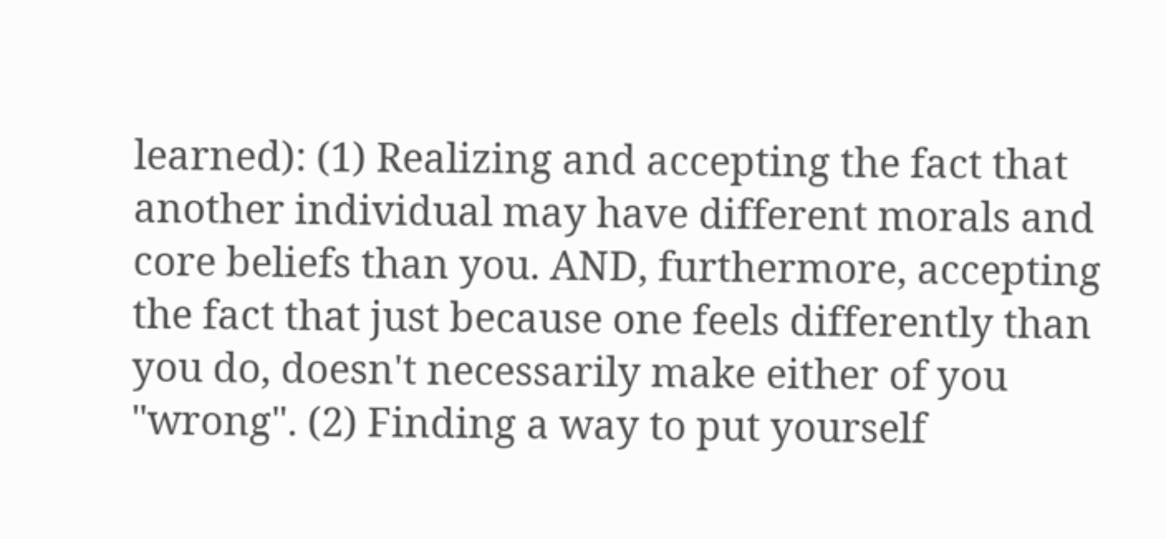learned): (1) Realizing and accepting the fact that another individual may have different morals and core beliefs than you. AND, furthermore, accepting the fact that just because one feels differently than you do, doesn't necessarily make either of you "wrong". (2) Finding a way to put yourself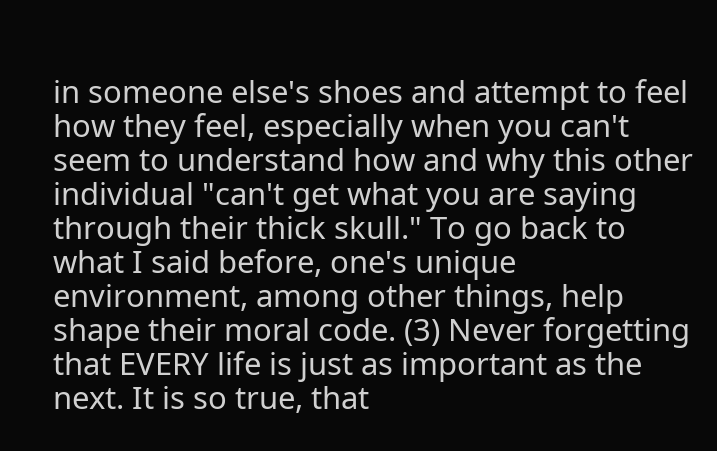in someone else's shoes and attempt to feel how they feel, especially when you can't seem to understand how and why this other individual "can't get what you are saying through their thick skull." To go back to what I said before, one's unique environment, among other things, help shape their moral code. (3) Never forgetting that EVERY life is just as important as the next. It is so true, that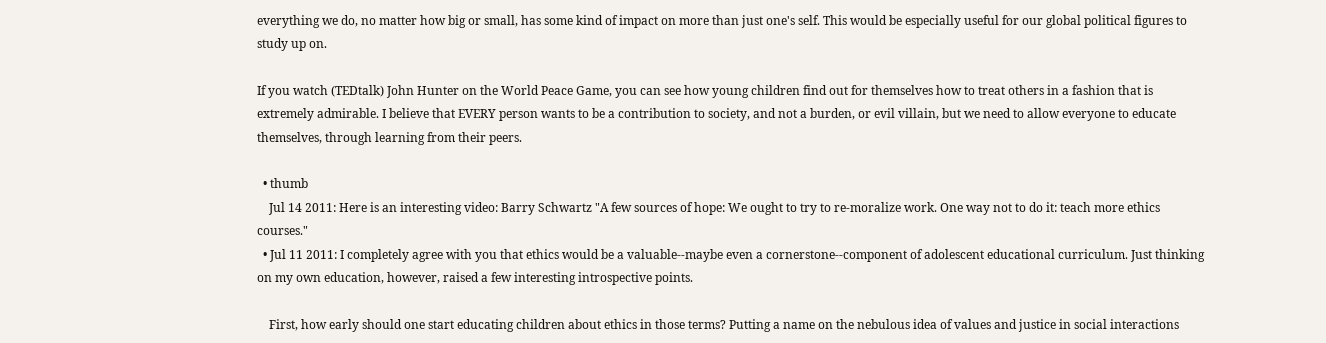everything we do, no matter how big or small, has some kind of impact on more than just one's self. This would be especially useful for our global political figures to study up on.

If you watch (TEDtalk) John Hunter on the World Peace Game, you can see how young children find out for themselves how to treat others in a fashion that is extremely admirable. I believe that EVERY person wants to be a contribution to society, and not a burden, or evil villain, but we need to allow everyone to educate themselves, through learning from their peers.

  • thumb
    Jul 14 2011: Here is an interesting video: Barry Schwartz "A few sources of hope: We ought to try to re-moralize work. One way not to do it: teach more ethics courses."
  • Jul 11 2011: I completely agree with you that ethics would be a valuable--maybe even a cornerstone--component of adolescent educational curriculum. Just thinking on my own education, however, raised a few interesting introspective points.

    First, how early should one start educating children about ethics in those terms? Putting a name on the nebulous idea of values and justice in social interactions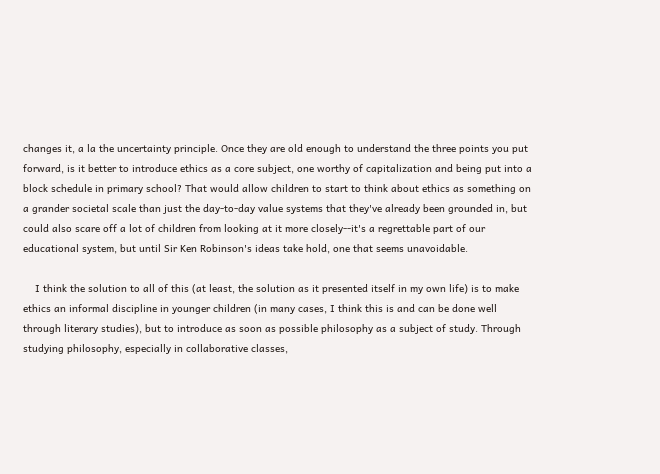changes it, a la the uncertainty principle. Once they are old enough to understand the three points you put forward, is it better to introduce ethics as a core subject, one worthy of capitalization and being put into a block schedule in primary school? That would allow children to start to think about ethics as something on a grander societal scale than just the day-to-day value systems that they've already been grounded in, but could also scare off a lot of children from looking at it more closely--it's a regrettable part of our educational system, but until Sir Ken Robinson's ideas take hold, one that seems unavoidable.

    I think the solution to all of this (at least, the solution as it presented itself in my own life) is to make ethics an informal discipline in younger children (in many cases, I think this is and can be done well through literary studies), but to introduce as soon as possible philosophy as a subject of study. Through studying philosophy, especially in collaborative classes,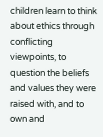children learn to think about ethics through conflicting viewpoints, to question the beliefs and values they were raised with, and to own and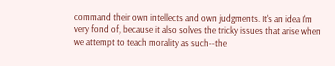command their own intellects and own judgments. It's an idea I'm very fond of, because it also solves the tricky issues that arise when we attempt to teach morality as such--the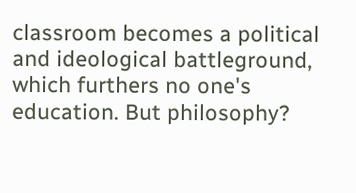classroom becomes a political and ideological battleground, which furthers no one's education. But philosophy?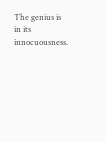The genius is in its innocuousness.